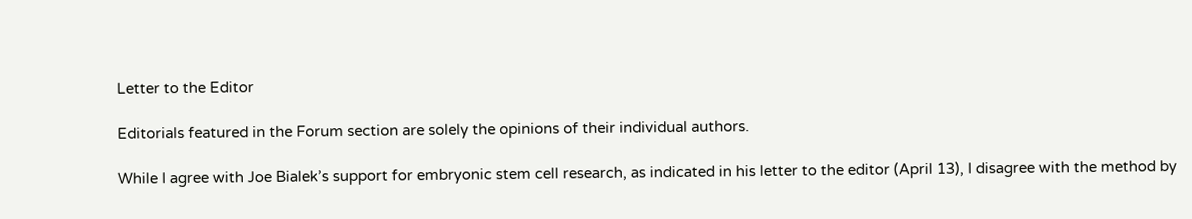Letter to the Editor

Editorials featured in the Forum section are solely the opinions of their individual authors.

While I agree with Joe Bialek’s support for embryonic stem cell research, as indicated in his letter to the editor (April 13), I disagree with the method by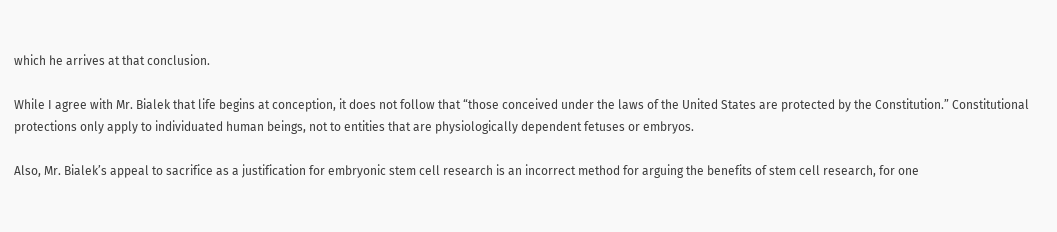which he arrives at that conclusion.

While I agree with Mr. Bialek that life begins at conception, it does not follow that “those conceived under the laws of the United States are protected by the Constitution.” Constitutional protections only apply to individuated human beings, not to entities that are physiologically dependent fetuses or embryos.

Also, Mr. Bialek’s appeal to sacrifice as a justification for embryonic stem cell research is an incorrect method for arguing the benefits of stem cell research, for one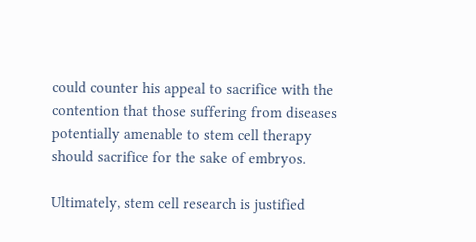could counter his appeal to sacrifice with the contention that those suffering from diseases potentially amenable to stem cell therapy should sacrifice for the sake of embryos.

Ultimately, stem cell research is justified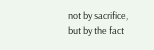not by sacrifice, but by the fact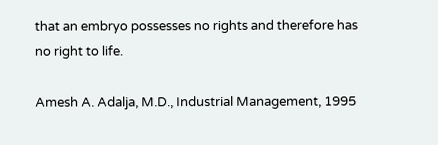that an embryo possesses no rights and therefore has no right to life.

Amesh A. Adalja, M.D., Industrial Management, 1995